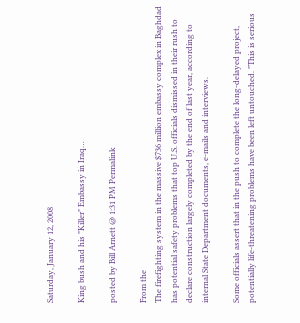Saturday, January 12, 2008

King bush and his "Killer" Embassy in Iraq…

posted by Bill Arnett @ 1:31 PM Permalink

From the
The firefighting system in the massive $736 million embassy complex in Baghdad has potential safety problems that top U.S. officials dismissed in their rush to declare construction largely completed by the end of last year, according to internal State Department documents, e-mails and interviews.

Some officials assert that in the push to complete the long-delayed project, potentially life-threatening problems have been left untouched. "This is serious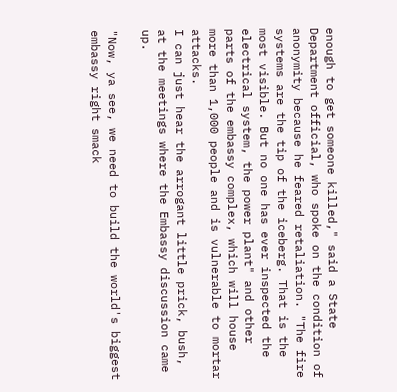enough to get someone killed," said a State Department official, who spoke on the condition of anonymity because he feared retaliation. "The fire systems are the tip of the iceberg. That is the most visible. But no one has ever inspected the electrical system, the power plant" and other parts of the embassy complex, which will house more than 1,000 people and is vulnerable to mortar attacks.
I can just hear the arrogant little prick, bush, at the meetings where the Embassy discussion came up.

"Now, ya see, we need to build the world's biggest embassy right smack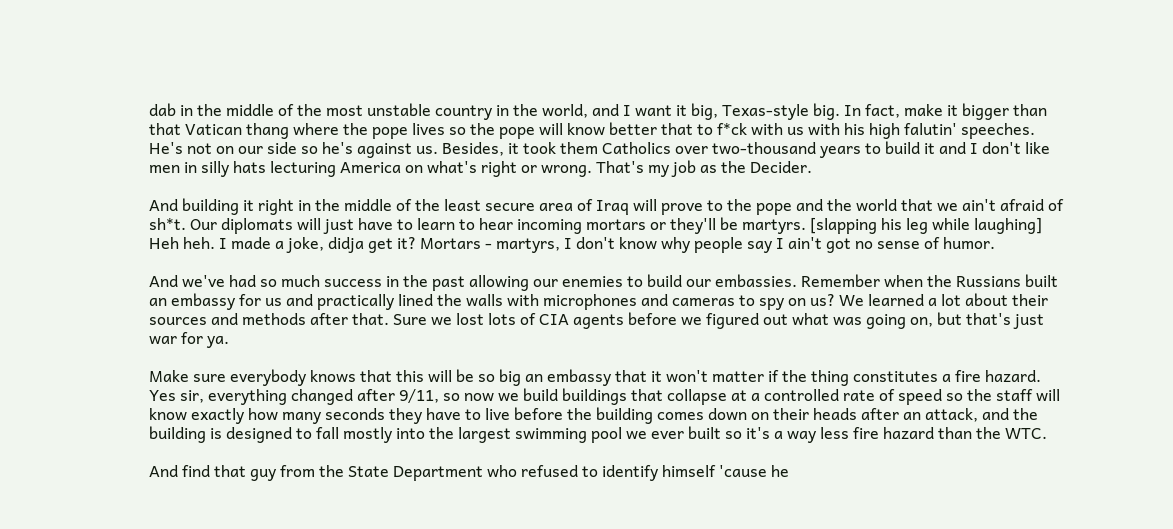dab in the middle of the most unstable country in the world, and I want it big, Texas-style big. In fact, make it bigger than that Vatican thang where the pope lives so the pope will know better that to f*ck with us with his high falutin' speeches. He's not on our side so he's against us. Besides, it took them Catholics over two-thousand years to build it and I don't like men in silly hats lecturing America on what's right or wrong. That's my job as the Decider.

And building it right in the middle of the least secure area of Iraq will prove to the pope and the world that we ain't afraid of sh*t. Our diplomats will just have to learn to hear incoming mortars or they'll be martyrs. [slapping his leg while laughing] Heh heh. I made a joke, didja get it? Mortars - martyrs, I don't know why people say I ain't got no sense of humor.

And we've had so much success in the past allowing our enemies to build our embassies. Remember when the Russians built an embassy for us and practically lined the walls with microphones and cameras to spy on us? We learned a lot about their sources and methods after that. Sure we lost lots of CIA agents before we figured out what was going on, but that's just war for ya.

Make sure everybody knows that this will be so big an embassy that it won't matter if the thing constitutes a fire hazard. Yes sir, everything changed after 9/11, so now we build buildings that collapse at a controlled rate of speed so the staff will know exactly how many seconds they have to live before the building comes down on their heads after an attack, and the building is designed to fall mostly into the largest swimming pool we ever built so it's a way less fire hazard than the WTC.

And find that guy from the State Department who refused to identify himself 'cause he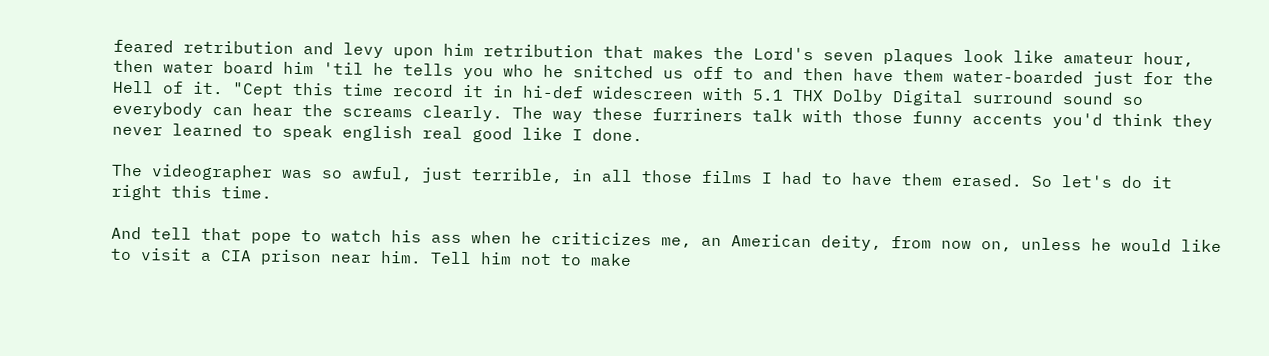feared retribution and levy upon him retribution that makes the Lord's seven plaques look like amateur hour, then water board him 'til he tells you who he snitched us off to and then have them water-boarded just for the Hell of it. "Cept this time record it in hi-def widescreen with 5.1 THX Dolby Digital surround sound so everybody can hear the screams clearly. The way these furriners talk with those funny accents you'd think they never learned to speak english real good like I done.

The videographer was so awful, just terrible, in all those films I had to have them erased. So let's do it right this time.

And tell that pope to watch his ass when he criticizes me, an American deity, from now on, unless he would like to visit a CIA prison near him. Tell him not to make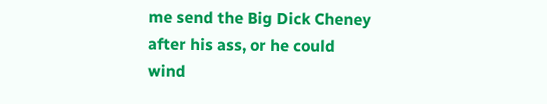me send the Big Dick Cheney after his ass, or he could wind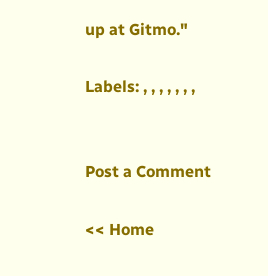up at Gitmo."

Labels: , , , , , , ,


Post a Comment

<< Home